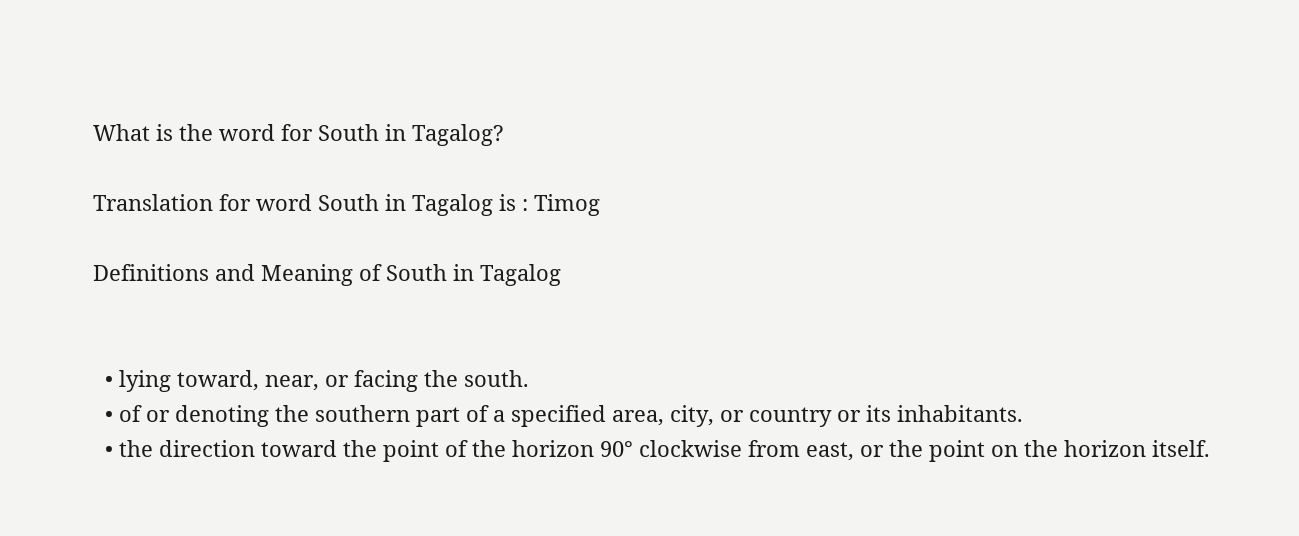What is the word for South in Tagalog?

Translation for word South in Tagalog is : Timog

Definitions and Meaning of South in Tagalog


  • lying toward, near, or facing the south.
  • of or denoting the southern part of a specified area, city, or country or its inhabitants.
  • the direction toward the point of the horizon 90° clockwise from east, or the point on the horizon itself.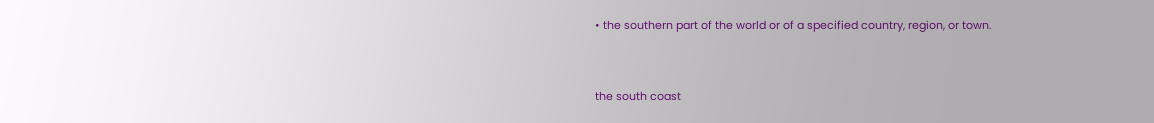• the southern part of the world or of a specified country, region, or town.


the south coast